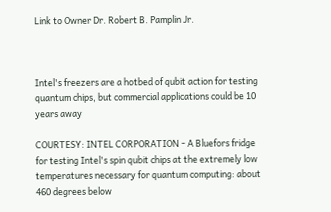Link to Owner Dr. Robert B. Pamplin Jr.



Intel's freezers are a hotbed of qubit action for testing quantum chips, but commercial applications could be 10 years away

COURTESY: INTEL CORPORATION - A Bluefors fridge for testing Intel's spin qubit chips at the extremely low temperatures necessary for quantum computing: about 460 degrees below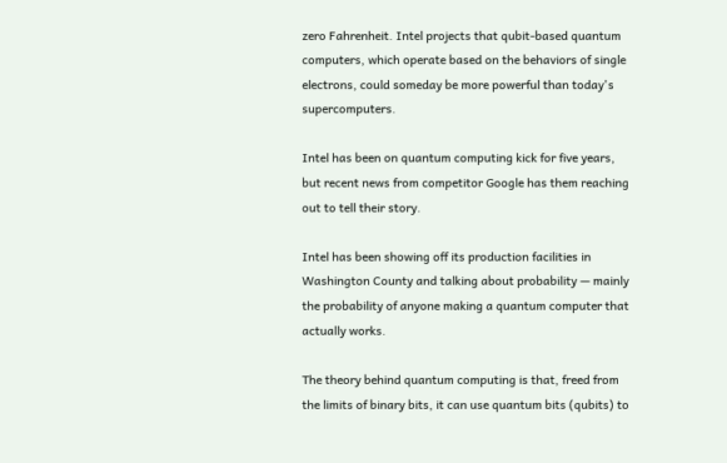zero Fahrenheit. Intel projects that qubit-based quantum computers, which operate based on the behaviors of single electrons, could someday be more powerful than today's supercomputers.

Intel has been on quantum computing kick for five years, but recent news from competitor Google has them reaching out to tell their story.

Intel has been showing off its production facilities in Washington County and talking about probability — mainly the probability of anyone making a quantum computer that actually works.

The theory behind quantum computing is that, freed from the limits of binary bits, it can use quantum bits (qubits) to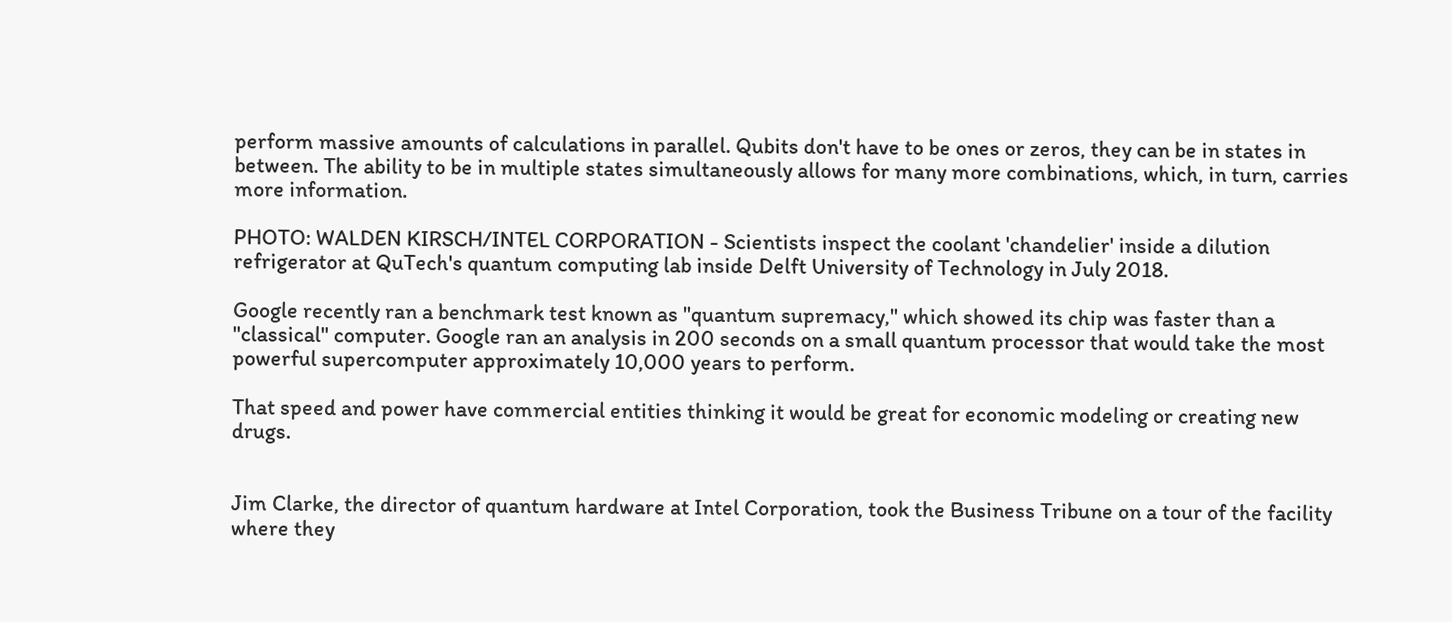perform massive amounts of calculations in parallel. Qubits don't have to be ones or zeros, they can be in states in between. The ability to be in multiple states simultaneously allows for many more combinations, which, in turn, carries more information.

PHOTO: WALDEN KIRSCH/INTEL CORPORATION - Scientists inspect the coolant 'chandelier' inside a dilution refrigerator at QuTech's quantum computing lab inside Delft University of Technology in July 2018.

Google recently ran a benchmark test known as "quantum supremacy," which showed its chip was faster than a "classical" computer. Google ran an analysis in 200 seconds on a small quantum processor that would take the most powerful supercomputer approximately 10,000 years to perform.

That speed and power have commercial entities thinking it would be great for economic modeling or creating new drugs.


Jim Clarke, the director of quantum hardware at Intel Corporation, took the Business Tribune on a tour of the facility where they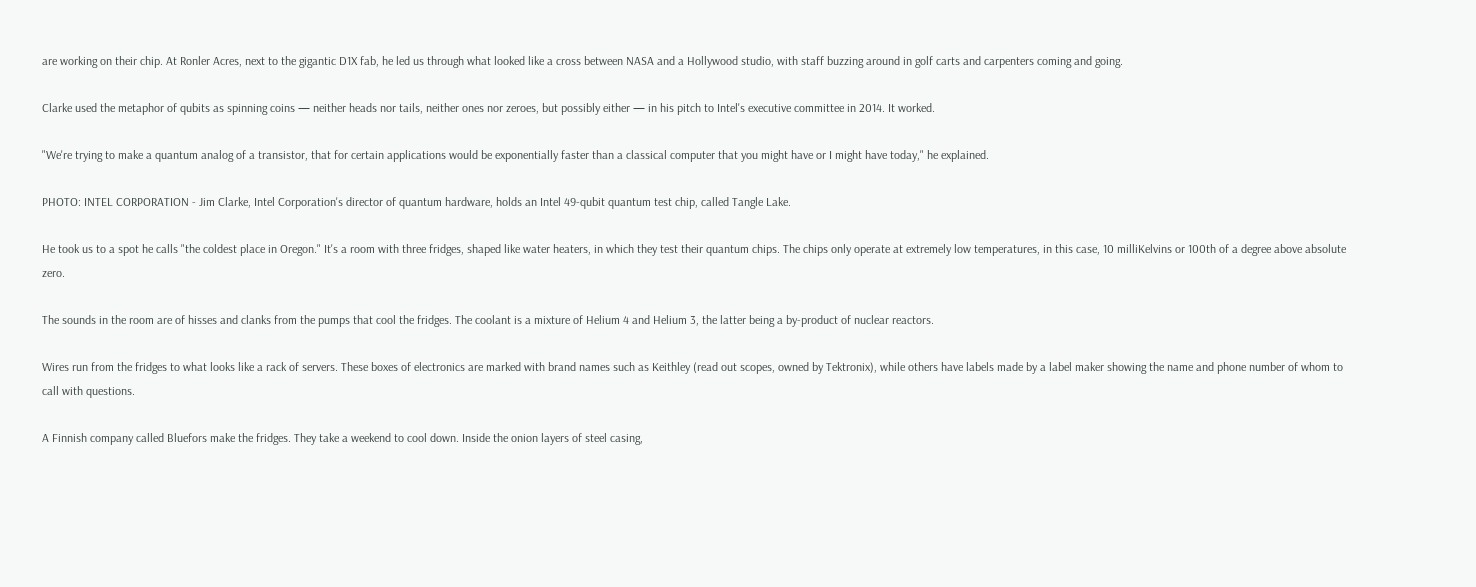are working on their chip. At Ronler Acres, next to the gigantic D1X fab, he led us through what looked like a cross between NASA and a Hollywood studio, with staff buzzing around in golf carts and carpenters coming and going.

Clarke used the metaphor of qubits as spinning coins — neither heads nor tails, neither ones nor zeroes, but possibly either — in his pitch to Intel's executive committee in 2014. It worked.

"We're trying to make a quantum analog of a transistor, that for certain applications would be exponentially faster than a classical computer that you might have or I might have today," he explained.

PHOTO: INTEL CORPORATION - Jim Clarke, Intel Corporation's director of quantum hardware, holds an Intel 49-qubit quantum test chip, called Tangle Lake.

He took us to a spot he calls "the coldest place in Oregon." It's a room with three fridges, shaped like water heaters, in which they test their quantum chips. The chips only operate at extremely low temperatures, in this case, 10 milliKelvins or 100th of a degree above absolute zero.

The sounds in the room are of hisses and clanks from the pumps that cool the fridges. The coolant is a mixture of Helium 4 and Helium 3, the latter being a by-product of nuclear reactors.

Wires run from the fridges to what looks like a rack of servers. These boxes of electronics are marked with brand names such as Keithley (read out scopes, owned by Tektronix), while others have labels made by a label maker showing the name and phone number of whom to call with questions.

A Finnish company called Bluefors make the fridges. They take a weekend to cool down. Inside the onion layers of steel casing,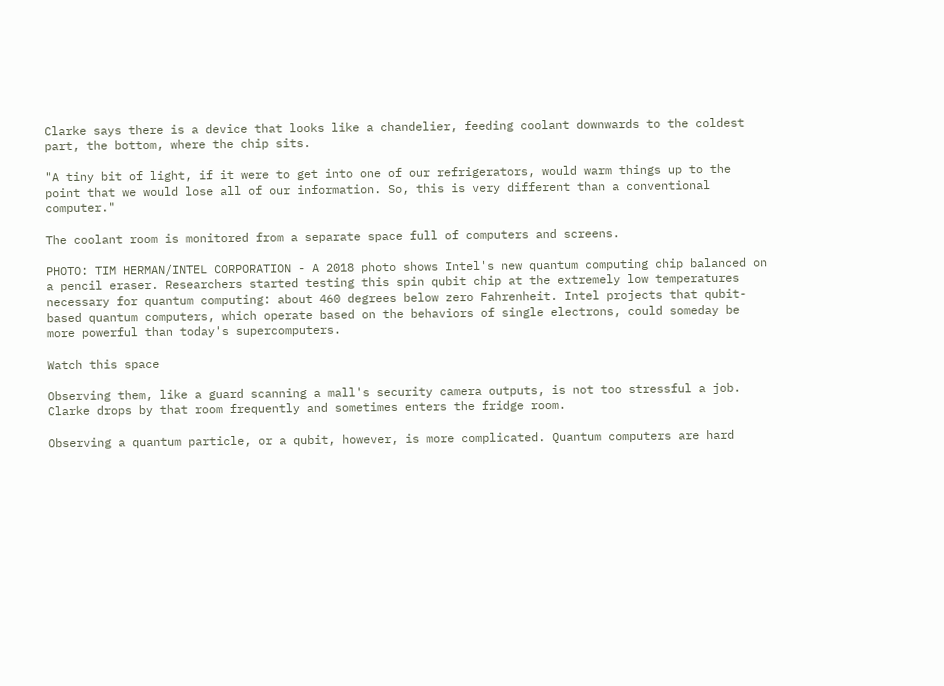Clarke says there is a device that looks like a chandelier, feeding coolant downwards to the coldest part, the bottom, where the chip sits.

"A tiny bit of light, if it were to get into one of our refrigerators, would warm things up to the point that we would lose all of our information. So, this is very different than a conventional computer."

The coolant room is monitored from a separate space full of computers and screens.

PHOTO: TIM HERMAN/INTEL CORPORATION - A 2018 photo shows Intel's new quantum computing chip balanced on a pencil eraser. Researchers started testing this spin qubit chip at the extremely low temperatures necessary for quantum computing: about 460 degrees below zero Fahrenheit. Intel projects that qubit-based quantum computers, which operate based on the behaviors of single electrons, could someday be more powerful than today's supercomputers.

Watch this space

Observing them, like a guard scanning a mall's security camera outputs, is not too stressful a job. Clarke drops by that room frequently and sometimes enters the fridge room.

Observing a quantum particle, or a qubit, however, is more complicated. Quantum computers are hard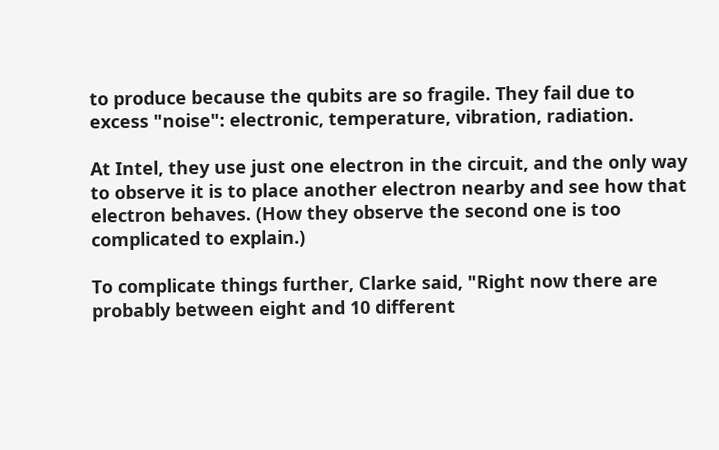to produce because the qubits are so fragile. They fail due to excess "noise": electronic, temperature, vibration, radiation.

At Intel, they use just one electron in the circuit, and the only way to observe it is to place another electron nearby and see how that electron behaves. (How they observe the second one is too complicated to explain.)

To complicate things further, Clarke said, "Right now there are probably between eight and 10 different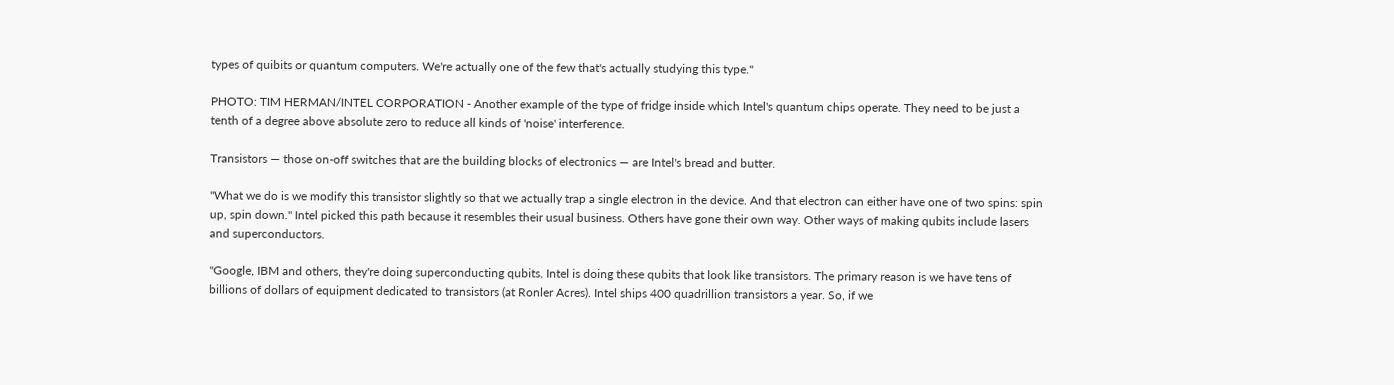types of quibits or quantum computers. We're actually one of the few that's actually studying this type."

PHOTO: TIM HERMAN/INTEL CORPORATION - Another example of the type of fridge inside which Intel's quantum chips operate. They need to be just a tenth of a degree above absolute zero to reduce all kinds of 'noise' interference.

Transistors — those on-off switches that are the building blocks of electronics — are Intel's bread and butter.

"What we do is we modify this transistor slightly so that we actually trap a single electron in the device. And that electron can either have one of two spins: spin up, spin down." Intel picked this path because it resembles their usual business. Others have gone their own way. Other ways of making qubits include lasers and superconductors.

"Google, IBM and others, they're doing superconducting qubits. Intel is doing these qubits that look like transistors. The primary reason is we have tens of billions of dollars of equipment dedicated to transistors (at Ronler Acres). Intel ships 400 quadrillion transistors a year. So, if we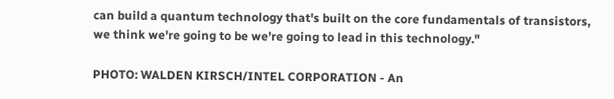can build a quantum technology that's built on the core fundamentals of transistors, we think we're going to be we're going to lead in this technology."

PHOTO: WALDEN KIRSCH/INTEL CORPORATION - An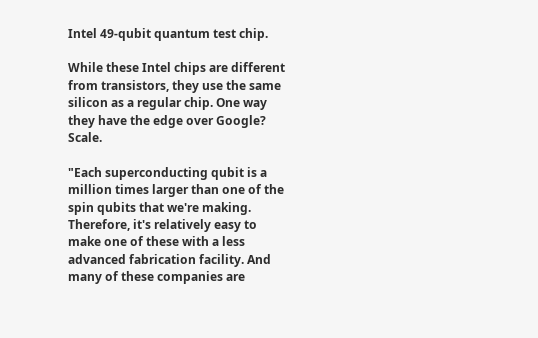Intel 49-qubit quantum test chip.

While these Intel chips are different from transistors, they use the same silicon as a regular chip. One way they have the edge over Google? Scale.

"Each superconducting qubit is a million times larger than one of the spin qubits that we're making. Therefore, it's relatively easy to make one of these with a less advanced fabrication facility. And many of these companies are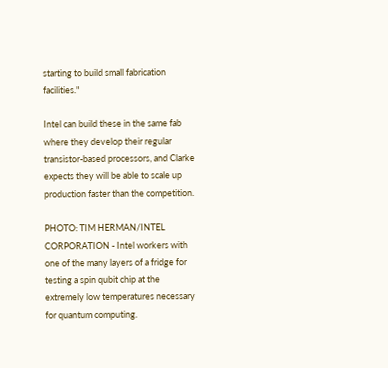starting to build small fabrication facilities."

Intel can build these in the same fab where they develop their regular transistor-based processors, and Clarke expects they will be able to scale up production faster than the competition.

PHOTO: TIM HERMAN/INTEL CORPORATION - Intel workers with one of the many layers of a fridge for testing a spin qubit chip at the extremely low temperatures necessary for quantum computing.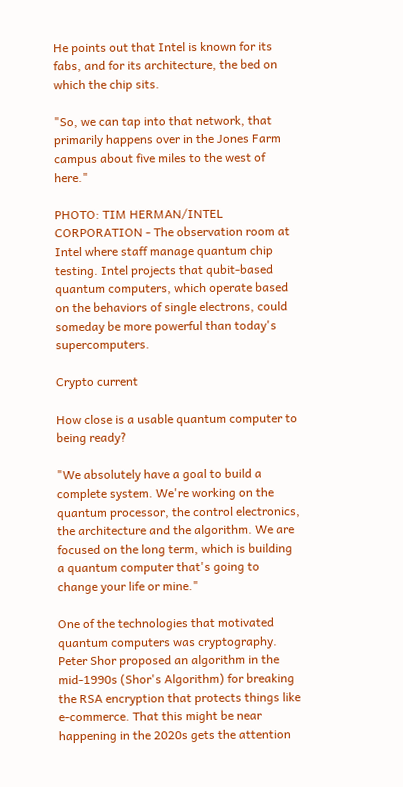He points out that Intel is known for its fabs, and for its architecture, the bed on which the chip sits.

"So, we can tap into that network, that primarily happens over in the Jones Farm campus about five miles to the west of here."

PHOTO: TIM HERMAN/INTEL CORPORATION - The observation room at Intel where staff manage quantum chip testing. Intel projects that qubit-based quantum computers, which operate based on the behaviors of single electrons, could someday be more powerful than today's supercomputers.

Crypto current

How close is a usable quantum computer to being ready?

"We absolutely have a goal to build a complete system. We're working on the quantum processor, the control electronics, the architecture and the algorithm. We are focused on the long term, which is building a quantum computer that's going to change your life or mine."

One of the technologies that motivated quantum computers was cryptography. Peter Shor proposed an algorithm in the mid-1990s (Shor's Algorithm) for breaking the RSA encryption that protects things like e-commerce. That this might be near happening in the 2020s gets the attention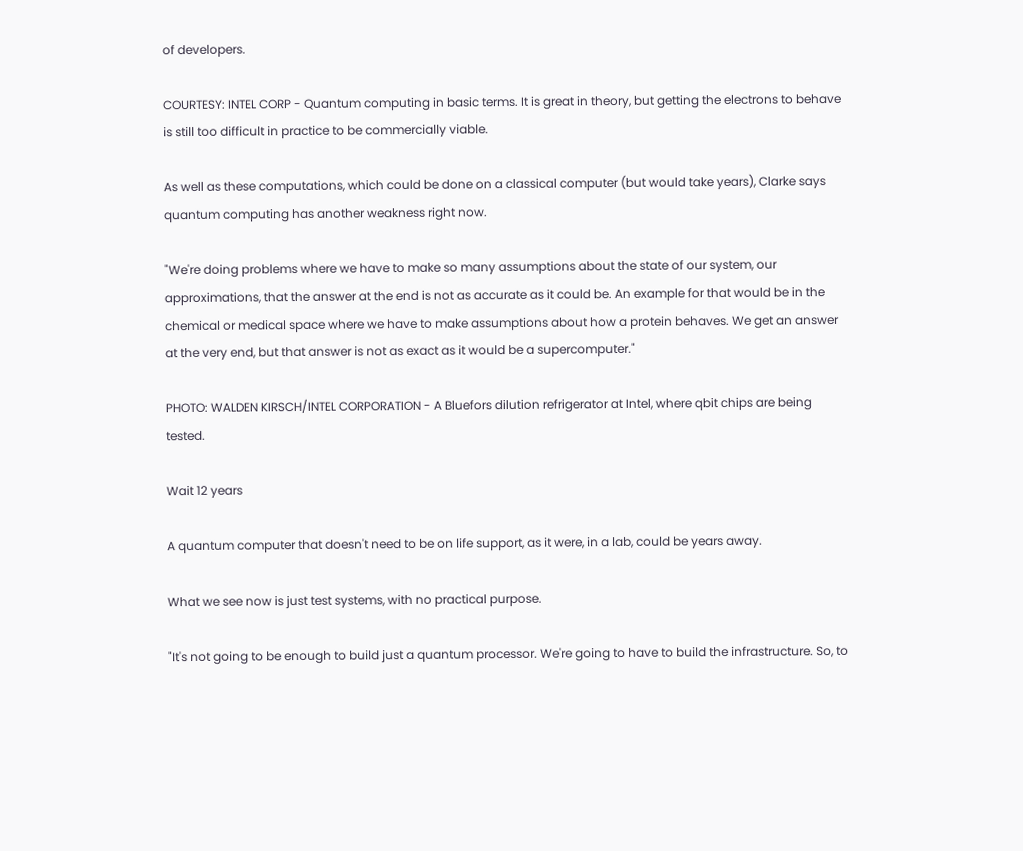of developers.

COURTESY: INTEL CORP - Quantum computing in basic terms. It is great in theory, but getting the electrons to behave is still too difficult in practice to be commercially viable.

As well as these computations, which could be done on a classical computer (but would take years), Clarke says quantum computing has another weakness right now.

"We're doing problems where we have to make so many assumptions about the state of our system, our approximations, that the answer at the end is not as accurate as it could be. An example for that would be in the chemical or medical space where we have to make assumptions about how a protein behaves. We get an answer at the very end, but that answer is not as exact as it would be a supercomputer."

PHOTO: WALDEN KIRSCH/INTEL CORPORATION - A Bluefors dilution refrigerator at Intel, where qbit chips are being tested.

Wait 12 years

A quantum computer that doesn't need to be on life support, as it were, in a lab, could be years away.

What we see now is just test systems, with no practical purpose.

"It's not going to be enough to build just a quantum processor. We're going to have to build the infrastructure. So, to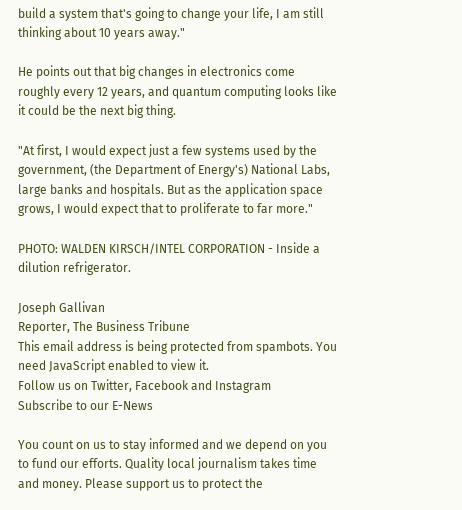build a system that's going to change your life, I am still thinking about 10 years away."

He points out that big changes in electronics come roughly every 12 years, and quantum computing looks like it could be the next big thing.

"At first, I would expect just a few systems used by the government, (the Department of Energy's) National Labs, large banks and hospitals. But as the application space grows, I would expect that to proliferate to far more."

PHOTO: WALDEN KIRSCH/INTEL CORPORATION - Inside a dilution refrigerator.

Joseph Gallivan
Reporter, The Business Tribune
This email address is being protected from spambots. You need JavaScript enabled to view it.
Follow us on Twitter, Facebook and Instagram
Subscribe to our E-News

You count on us to stay informed and we depend on you to fund our efforts. Quality local journalism takes time and money. Please support us to protect the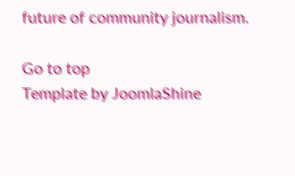future of community journalism.

Go to top
Template by JoomlaShine